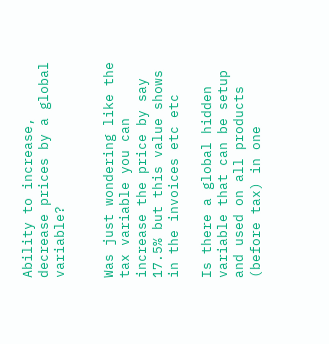Ability to increase, decrease prices by a global variable?


Was just wondering like the tax variable you can increase the price by say 17.5% but this value shows in the invoices etc etc

Is there a global hidden variable that can be setup and used on all products (before tax) in one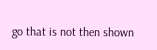go that is not then shown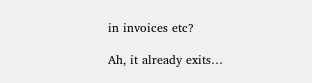in invoices etc?

Ah, it already exits…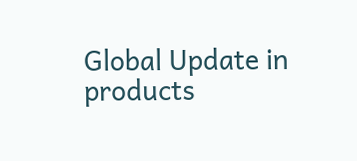Global Update in products